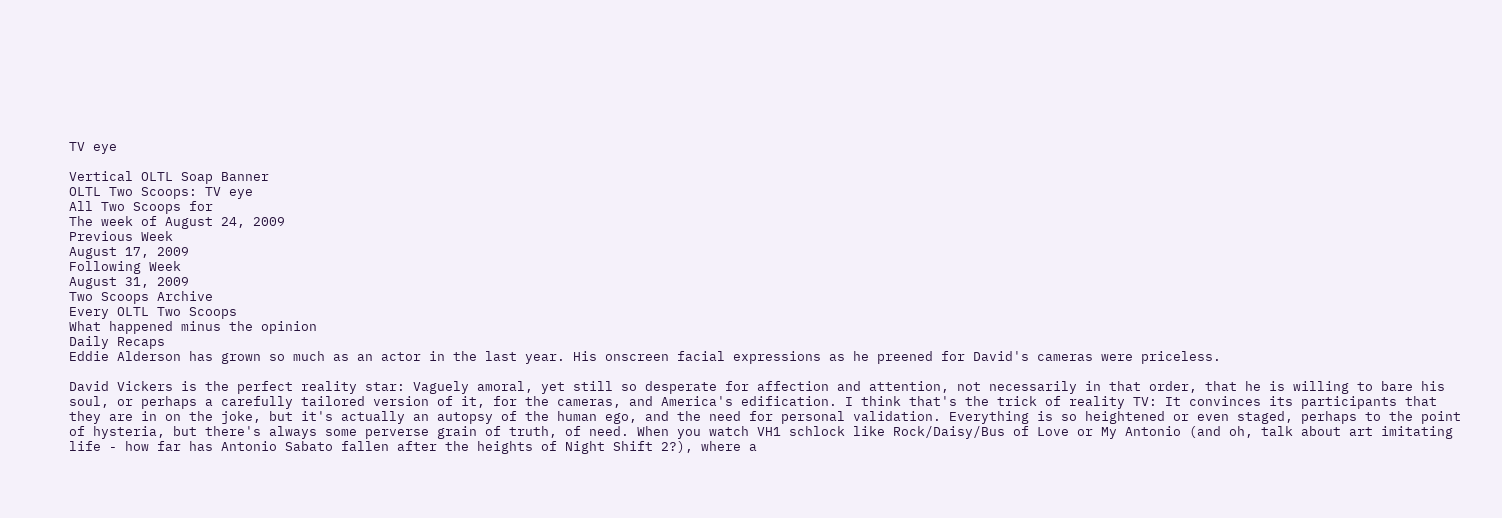TV eye

Vertical OLTL Soap Banner
OLTL Two Scoops: TV eye
All Two Scoops for
The week of August 24, 2009
Previous Week
August 17, 2009
Following Week
August 31, 2009
Two Scoops Archive
Every OLTL Two Scoops
What happened minus the opinion
Daily Recaps
Eddie Alderson has grown so much as an actor in the last year. His onscreen facial expressions as he preened for David's cameras were priceless.

David Vickers is the perfect reality star: Vaguely amoral, yet still so desperate for affection and attention, not necessarily in that order, that he is willing to bare his soul, or perhaps a carefully tailored version of it, for the cameras, and America's edification. I think that's the trick of reality TV: It convinces its participants that they are in on the joke, but it's actually an autopsy of the human ego, and the need for personal validation. Everything is so heightened or even staged, perhaps to the point of hysteria, but there's always some perverse grain of truth, of need. When you watch VH1 schlock like Rock/Daisy/Bus of Love or My Antonio (and oh, talk about art imitating life - how far has Antonio Sabato fallen after the heights of Night Shift 2?), where a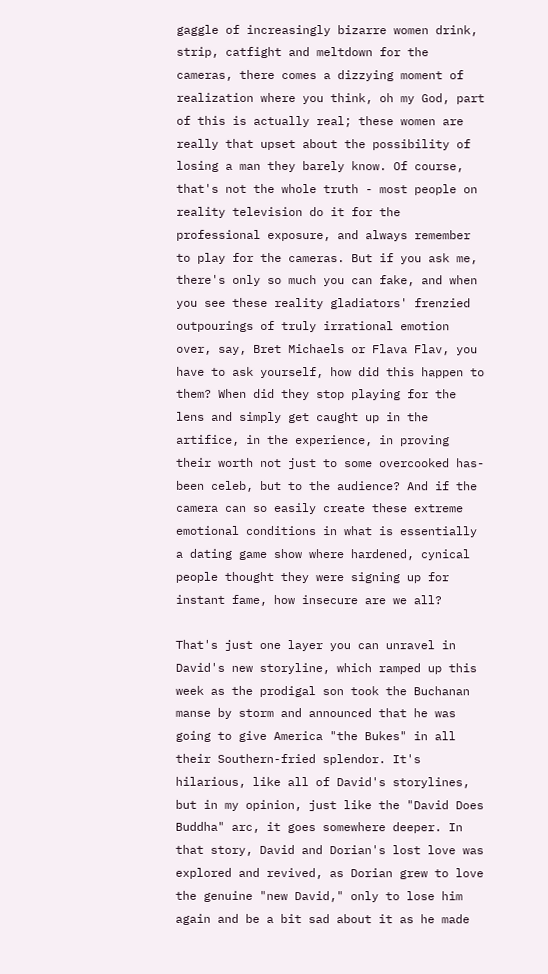gaggle of increasingly bizarre women drink, strip, catfight and meltdown for the cameras, there comes a dizzying moment of realization where you think, oh my God, part of this is actually real; these women are really that upset about the possibility of losing a man they barely know. Of course, that's not the whole truth - most people on reality television do it for the professional exposure, and always remember to play for the cameras. But if you ask me, there's only so much you can fake, and when you see these reality gladiators' frenzied outpourings of truly irrational emotion over, say, Bret Michaels or Flava Flav, you have to ask yourself, how did this happen to them? When did they stop playing for the lens and simply get caught up in the artifice, in the experience, in proving their worth not just to some overcooked has-been celeb, but to the audience? And if the camera can so easily create these extreme emotional conditions in what is essentially a dating game show where hardened, cynical people thought they were signing up for instant fame, how insecure are we all?

That's just one layer you can unravel in David's new storyline, which ramped up this week as the prodigal son took the Buchanan manse by storm and announced that he was going to give America "the Bukes" in all their Southern-fried splendor. It's hilarious, like all of David's storylines, but in my opinion, just like the "David Does Buddha" arc, it goes somewhere deeper. In that story, David and Dorian's lost love was explored and revived, as Dorian grew to love the genuine "new David," only to lose him again and be a bit sad about it as he made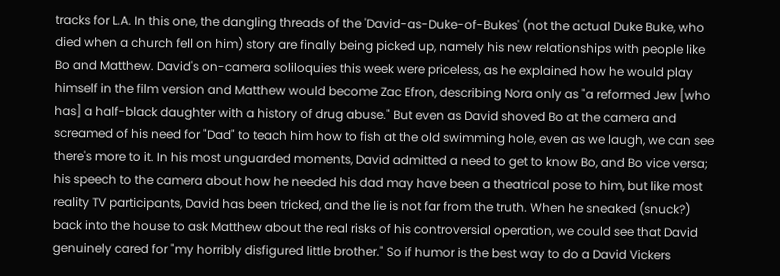tracks for L.A. In this one, the dangling threads of the 'David-as-Duke-of-Bukes' (not the actual Duke Buke, who died when a church fell on him) story are finally being picked up, namely his new relationships with people like Bo and Matthew. David's on-camera soliloquies this week were priceless, as he explained how he would play himself in the film version and Matthew would become Zac Efron, describing Nora only as "a reformed Jew [who has] a half-black daughter with a history of drug abuse." But even as David shoved Bo at the camera and screamed of his need for "Dad" to teach him how to fish at the old swimming hole, even as we laugh, we can see there's more to it. In his most unguarded moments, David admitted a need to get to know Bo, and Bo vice versa; his speech to the camera about how he needed his dad may have been a theatrical pose to him, but like most reality TV participants, David has been tricked, and the lie is not far from the truth. When he sneaked (snuck?) back into the house to ask Matthew about the real risks of his controversial operation, we could see that David genuinely cared for "my horribly disfigured little brother." So if humor is the best way to do a David Vickers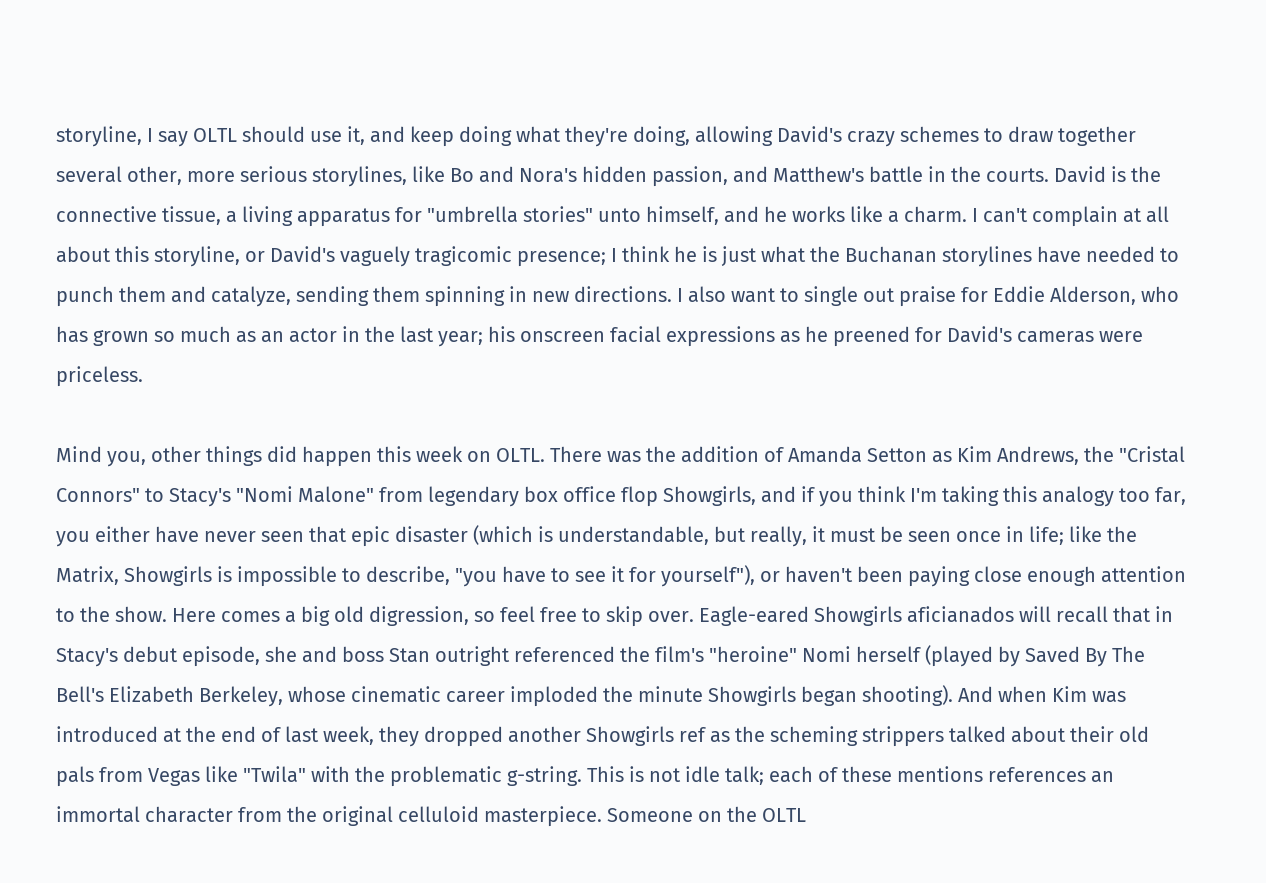storyline, I say OLTL should use it, and keep doing what they're doing, allowing David's crazy schemes to draw together several other, more serious storylines, like Bo and Nora's hidden passion, and Matthew's battle in the courts. David is the connective tissue, a living apparatus for "umbrella stories" unto himself, and he works like a charm. I can't complain at all about this storyline, or David's vaguely tragicomic presence; I think he is just what the Buchanan storylines have needed to punch them and catalyze, sending them spinning in new directions. I also want to single out praise for Eddie Alderson, who has grown so much as an actor in the last year; his onscreen facial expressions as he preened for David's cameras were priceless.

Mind you, other things did happen this week on OLTL. There was the addition of Amanda Setton as Kim Andrews, the "Cristal Connors" to Stacy's "Nomi Malone" from legendary box office flop Showgirls, and if you think I'm taking this analogy too far, you either have never seen that epic disaster (which is understandable, but really, it must be seen once in life; like the Matrix, Showgirls is impossible to describe, "you have to see it for yourself"), or haven't been paying close enough attention to the show. Here comes a big old digression, so feel free to skip over. Eagle-eared Showgirls aficianados will recall that in Stacy's debut episode, she and boss Stan outright referenced the film's "heroine" Nomi herself (played by Saved By The Bell's Elizabeth Berkeley, whose cinematic career imploded the minute Showgirls began shooting). And when Kim was introduced at the end of last week, they dropped another Showgirls ref as the scheming strippers talked about their old pals from Vegas like "Twila" with the problematic g-string. This is not idle talk; each of these mentions references an immortal character from the original celluloid masterpiece. Someone on the OLTL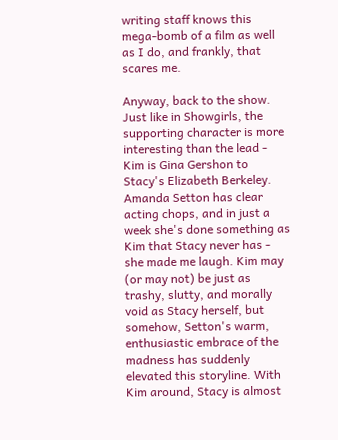writing staff knows this mega-bomb of a film as well as I do, and frankly, that scares me.

Anyway, back to the show. Just like in Showgirls, the supporting character is more interesting than the lead - Kim is Gina Gershon to Stacy's Elizabeth Berkeley. Amanda Setton has clear acting chops, and in just a week she's done something as Kim that Stacy never has - she made me laugh. Kim may (or may not) be just as trashy, slutty, and morally void as Stacy herself, but somehow, Setton's warm, enthusiastic embrace of the madness has suddenly elevated this storyline. With Kim around, Stacy is almost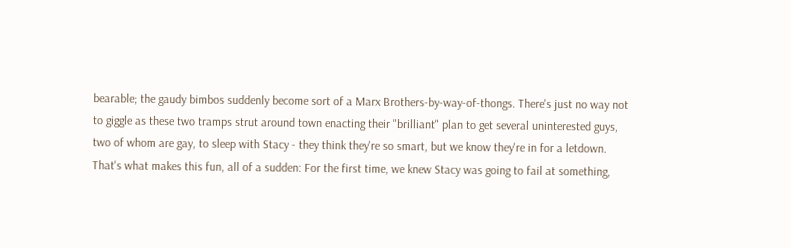bearable; the gaudy bimbos suddenly become sort of a Marx Brothers-by-way-of-thongs. There's just no way not to giggle as these two tramps strut around town enacting their "brilliant" plan to get several uninterested guys, two of whom are gay, to sleep with Stacy - they think they're so smart, but we know they're in for a letdown. That's what makes this fun, all of a sudden: For the first time, we knew Stacy was going to fail at something,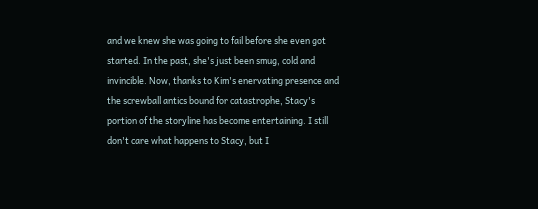and we knew she was going to fail before she even got started. In the past, she's just been smug, cold and invincible. Now, thanks to Kim's enervating presence and the screwball antics bound for catastrophe, Stacy's portion of the storyline has become entertaining. I still don't care what happens to Stacy, but I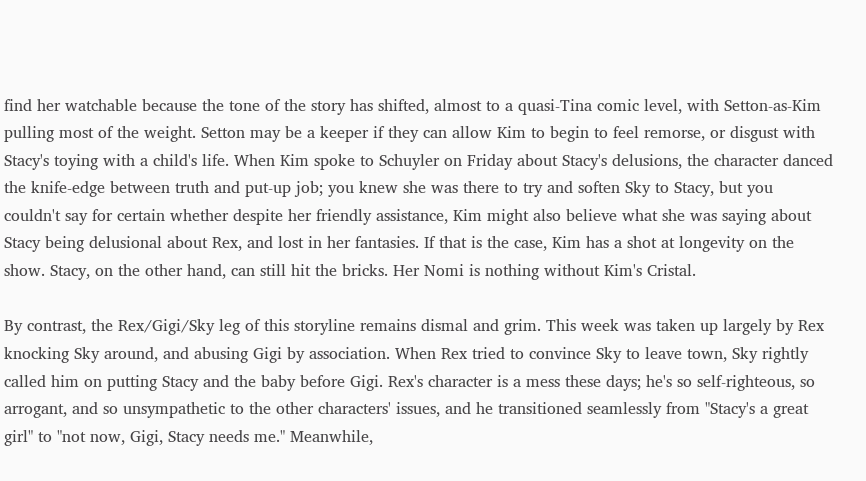find her watchable because the tone of the story has shifted, almost to a quasi-Tina comic level, with Setton-as-Kim pulling most of the weight. Setton may be a keeper if they can allow Kim to begin to feel remorse, or disgust with Stacy's toying with a child's life. When Kim spoke to Schuyler on Friday about Stacy's delusions, the character danced the knife-edge between truth and put-up job; you knew she was there to try and soften Sky to Stacy, but you couldn't say for certain whether despite her friendly assistance, Kim might also believe what she was saying about Stacy being delusional about Rex, and lost in her fantasies. If that is the case, Kim has a shot at longevity on the show. Stacy, on the other hand, can still hit the bricks. Her Nomi is nothing without Kim's Cristal.

By contrast, the Rex/Gigi/Sky leg of this storyline remains dismal and grim. This week was taken up largely by Rex knocking Sky around, and abusing Gigi by association. When Rex tried to convince Sky to leave town, Sky rightly called him on putting Stacy and the baby before Gigi. Rex's character is a mess these days; he's so self-righteous, so arrogant, and so unsympathetic to the other characters' issues, and he transitioned seamlessly from "Stacy's a great girl" to "not now, Gigi, Stacy needs me." Meanwhile,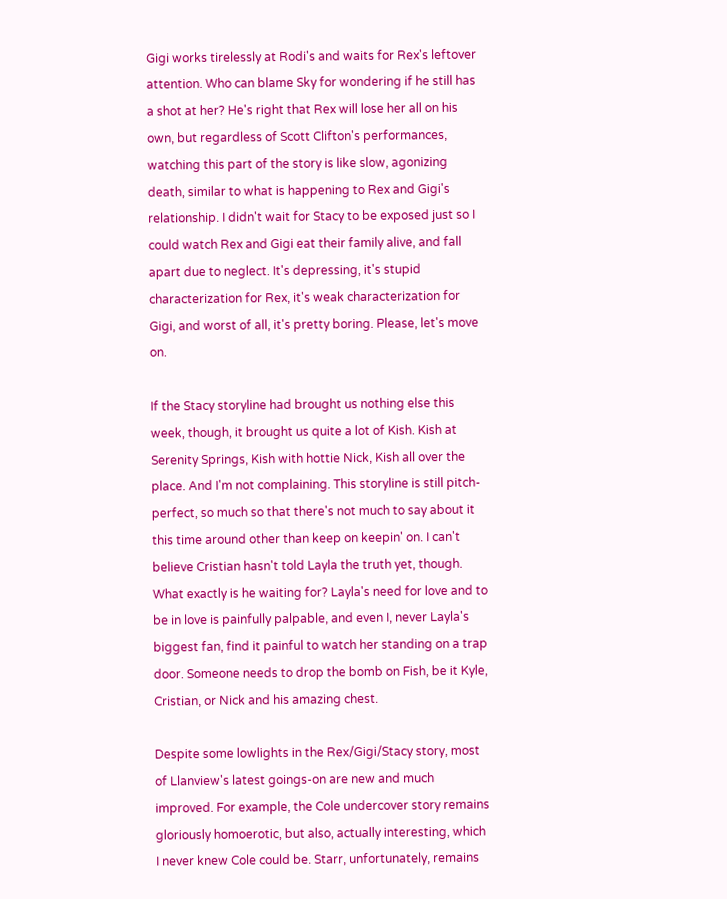Gigi works tirelessly at Rodi's and waits for Rex's leftover attention. Who can blame Sky for wondering if he still has a shot at her? He's right that Rex will lose her all on his own, but regardless of Scott Clifton's performances, watching this part of the story is like slow, agonizing death, similar to what is happening to Rex and Gigi's relationship. I didn't wait for Stacy to be exposed just so I could watch Rex and Gigi eat their family alive, and fall apart due to neglect. It's depressing, it's stupid characterization for Rex, it's weak characterization for Gigi, and worst of all, it's pretty boring. Please, let's move on.

If the Stacy storyline had brought us nothing else this week, though, it brought us quite a lot of Kish. Kish at Serenity Springs, Kish with hottie Nick, Kish all over the place. And I'm not complaining. This storyline is still pitch-perfect, so much so that there's not much to say about it this time around other than keep on keepin' on. I can't believe Cristian hasn't told Layla the truth yet, though. What exactly is he waiting for? Layla's need for love and to be in love is painfully palpable, and even I, never Layla's biggest fan, find it painful to watch her standing on a trap door. Someone needs to drop the bomb on Fish, be it Kyle, Cristian, or Nick and his amazing chest.

Despite some lowlights in the Rex/Gigi/Stacy story, most of Llanview's latest goings-on are new and much improved. For example, the Cole undercover story remains gloriously homoerotic, but also, actually interesting, which I never knew Cole could be. Starr, unfortunately, remains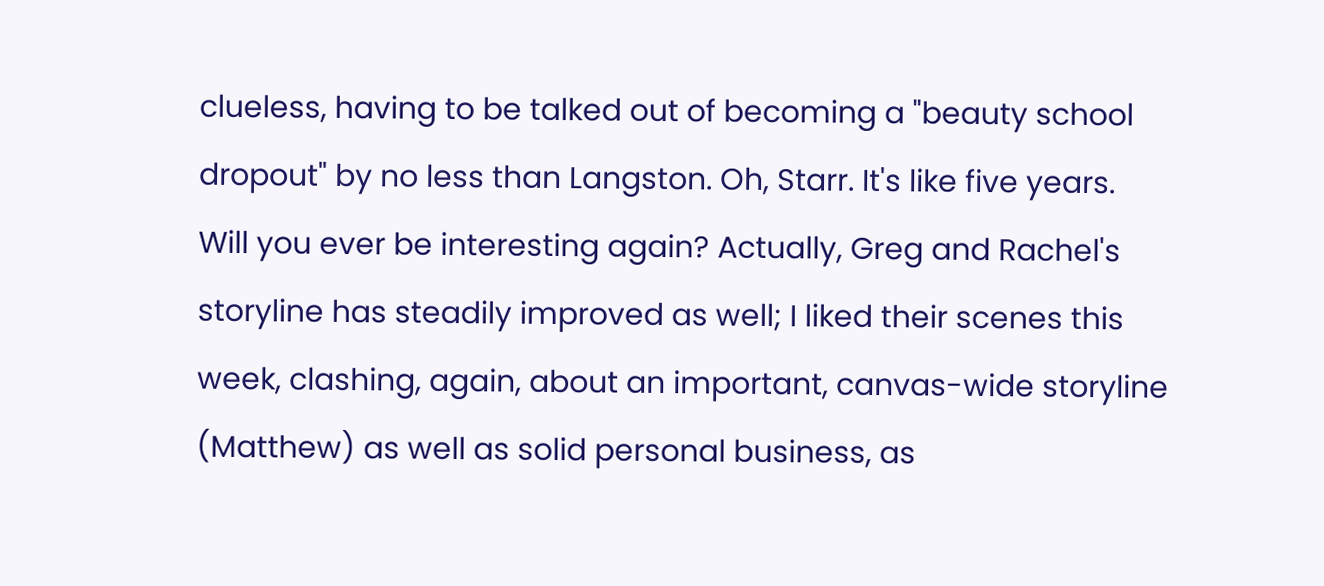clueless, having to be talked out of becoming a "beauty school dropout" by no less than Langston. Oh, Starr. It's like five years. Will you ever be interesting again? Actually, Greg and Rachel's storyline has steadily improved as well; I liked their scenes this week, clashing, again, about an important, canvas-wide storyline (Matthew) as well as solid personal business, as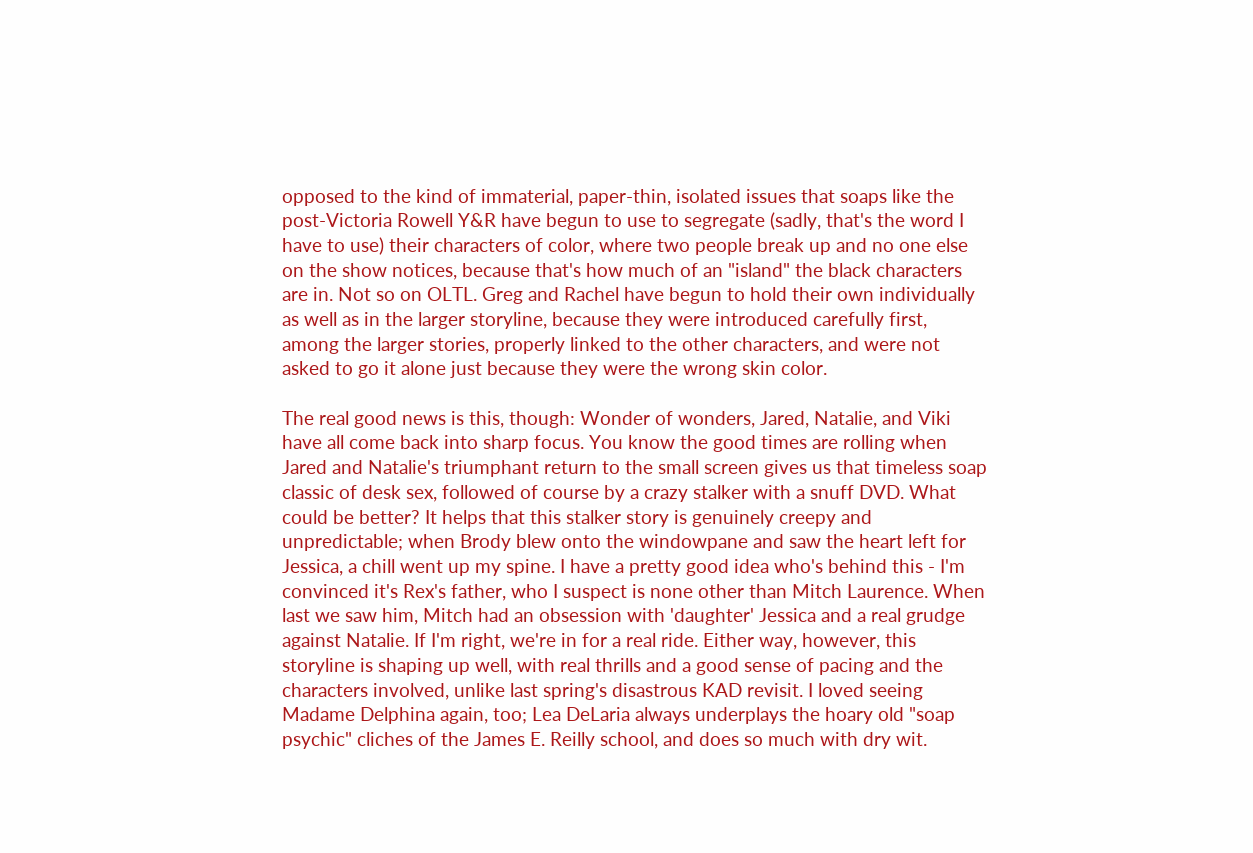opposed to the kind of immaterial, paper-thin, isolated issues that soaps like the post-Victoria Rowell Y&R have begun to use to segregate (sadly, that's the word I have to use) their characters of color, where two people break up and no one else on the show notices, because that's how much of an "island" the black characters are in. Not so on OLTL. Greg and Rachel have begun to hold their own individually as well as in the larger storyline, because they were introduced carefully first, among the larger stories, properly linked to the other characters, and were not asked to go it alone just because they were the wrong skin color.

The real good news is this, though: Wonder of wonders, Jared, Natalie, and Viki have all come back into sharp focus. You know the good times are rolling when Jared and Natalie's triumphant return to the small screen gives us that timeless soap classic of desk sex, followed of course by a crazy stalker with a snuff DVD. What could be better? It helps that this stalker story is genuinely creepy and unpredictable; when Brody blew onto the windowpane and saw the heart left for Jessica, a chill went up my spine. I have a pretty good idea who's behind this - I'm convinced it's Rex's father, who I suspect is none other than Mitch Laurence. When last we saw him, Mitch had an obsession with 'daughter' Jessica and a real grudge against Natalie. If I'm right, we're in for a real ride. Either way, however, this storyline is shaping up well, with real thrills and a good sense of pacing and the characters involved, unlike last spring's disastrous KAD revisit. I loved seeing Madame Delphina again, too; Lea DeLaria always underplays the hoary old "soap psychic" cliches of the James E. Reilly school, and does so much with dry wit.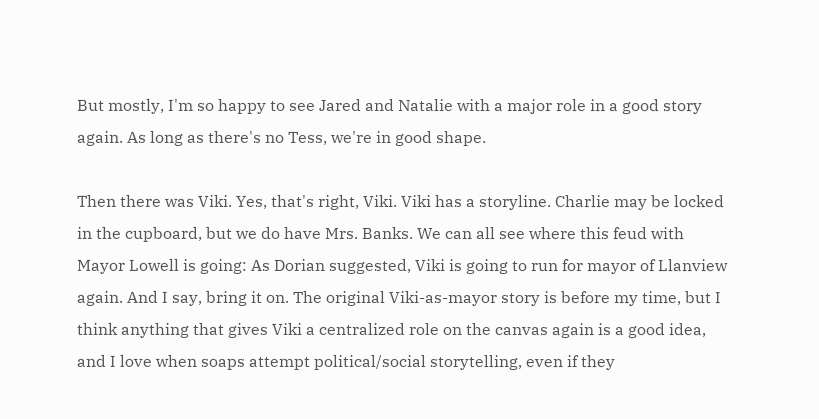But mostly, I'm so happy to see Jared and Natalie with a major role in a good story again. As long as there's no Tess, we're in good shape.

Then there was Viki. Yes, that's right, Viki. Viki has a storyline. Charlie may be locked in the cupboard, but we do have Mrs. Banks. We can all see where this feud with Mayor Lowell is going: As Dorian suggested, Viki is going to run for mayor of Llanview again. And I say, bring it on. The original Viki-as-mayor story is before my time, but I think anything that gives Viki a centralized role on the canvas again is a good idea, and I love when soaps attempt political/social storytelling, even if they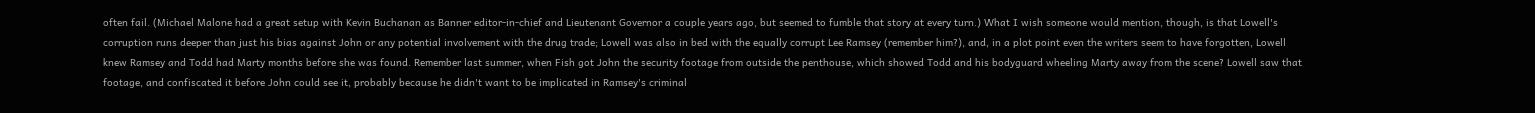often fail. (Michael Malone had a great setup with Kevin Buchanan as Banner editor-in-chief and Lieutenant Governor a couple years ago, but seemed to fumble that story at every turn.) What I wish someone would mention, though, is that Lowell's corruption runs deeper than just his bias against John or any potential involvement with the drug trade; Lowell was also in bed with the equally corrupt Lee Ramsey (remember him?), and, in a plot point even the writers seem to have forgotten, Lowell knew Ramsey and Todd had Marty months before she was found. Remember last summer, when Fish got John the security footage from outside the penthouse, which showed Todd and his bodyguard wheeling Marty away from the scene? Lowell saw that footage, and confiscated it before John could see it, probably because he didn't want to be implicated in Ramsey's criminal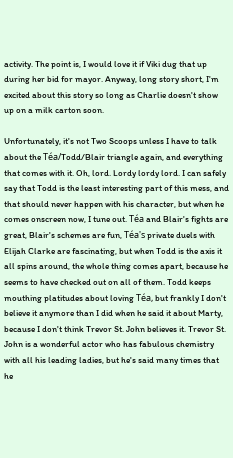activity. The point is, I would love it if Viki dug that up during her bid for mayor. Anyway, long story short, I'm excited about this story so long as Charlie doesn't show up on a milk carton soon.

Unfortunately, it's not Two Scoops unless I have to talk about the Téa/Todd/Blair triangle again, and everything that comes with it. Oh, lord. Lordy lordy lord. I can safely say that Todd is the least interesting part of this mess, and that should never happen with his character, but when he comes onscreen now, I tune out. Téa and Blair's fights are great, Blair's schemes are fun, Téa's private duels with Elijah Clarke are fascinating, but when Todd is the axis it all spins around, the whole thing comes apart, because he seems to have checked out on all of them. Todd keeps mouthing platitudes about loving Téa, but frankly I don't believe it anymore than I did when he said it about Marty, because I don't think Trevor St. John believes it. Trevor St. John is a wonderful actor who has fabulous chemistry with all his leading ladies, but he's said many times that he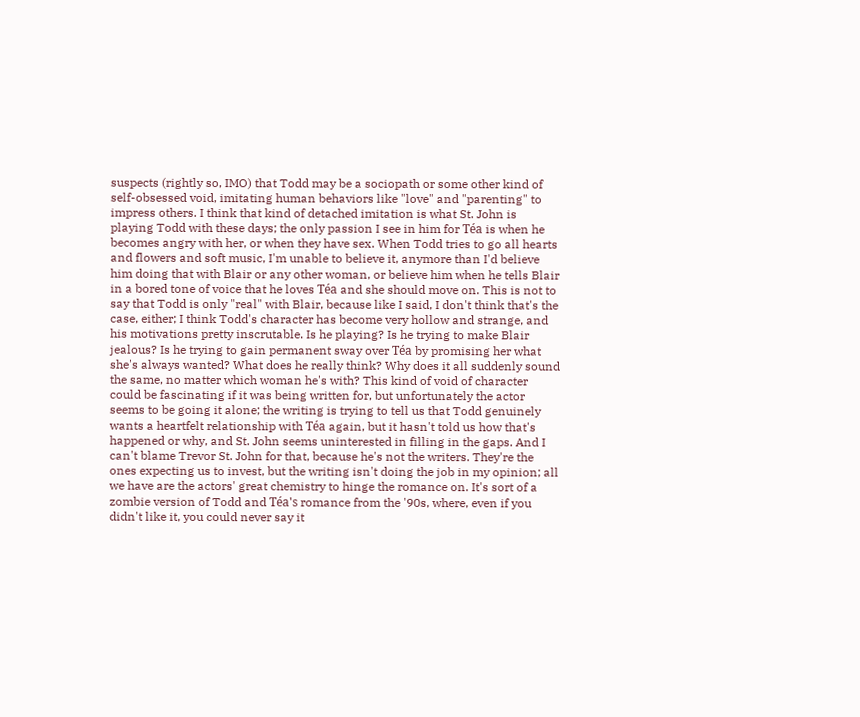suspects (rightly so, IMO) that Todd may be a sociopath or some other kind of self-obsessed void, imitating human behaviors like "love" and "parenting" to impress others. I think that kind of detached imitation is what St. John is playing Todd with these days; the only passion I see in him for Téa is when he becomes angry with her, or when they have sex. When Todd tries to go all hearts and flowers and soft music, I'm unable to believe it, anymore than I'd believe him doing that with Blair or any other woman, or believe him when he tells Blair in a bored tone of voice that he loves Téa and she should move on. This is not to say that Todd is only "real" with Blair, because like I said, I don't think that's the case, either; I think Todd's character has become very hollow and strange, and his motivations pretty inscrutable. Is he playing? Is he trying to make Blair jealous? Is he trying to gain permanent sway over Téa by promising her what she's always wanted? What does he really think? Why does it all suddenly sound the same, no matter which woman he's with? This kind of void of character could be fascinating if it was being written for, but unfortunately the actor seems to be going it alone; the writing is trying to tell us that Todd genuinely wants a heartfelt relationship with Téa again, but it hasn't told us how that's happened or why, and St. John seems uninterested in filling in the gaps. And I can't blame Trevor St. John for that, because he's not the writers. They're the ones expecting us to invest, but the writing isn't doing the job in my opinion; all we have are the actors' great chemistry to hinge the romance on. It's sort of a zombie version of Todd and Téa's romance from the '90s, where, even if you didn't like it, you could never say it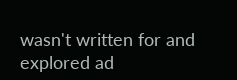wasn't written for and explored ad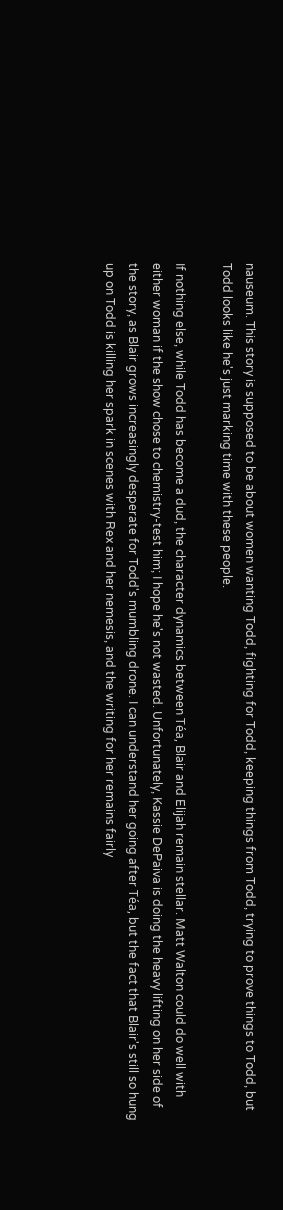nauseum. This story is supposed to be about women wanting Todd, fighting for Todd, keeping things from Todd, trying to prove things to Todd, but Todd looks like he's just marking time with these people.

If nothing else, while Todd has become a dud, the character dynamics between Téa, Blair and Elijah remain stellar. Matt Walton could do well with either woman if the show chose to chemistry-test him; I hope he's not wasted. Unfortunately, Kassie DePaiva is doing the heavy lifting on her side of the story, as Blair grows increasingly desperate for Todd's mumbling drone. I can understand her going after Téa, but the fact that Blair's still so hung up on Todd is killing her spark in scenes with Rex and her nemesis, and the writing for her remains fairly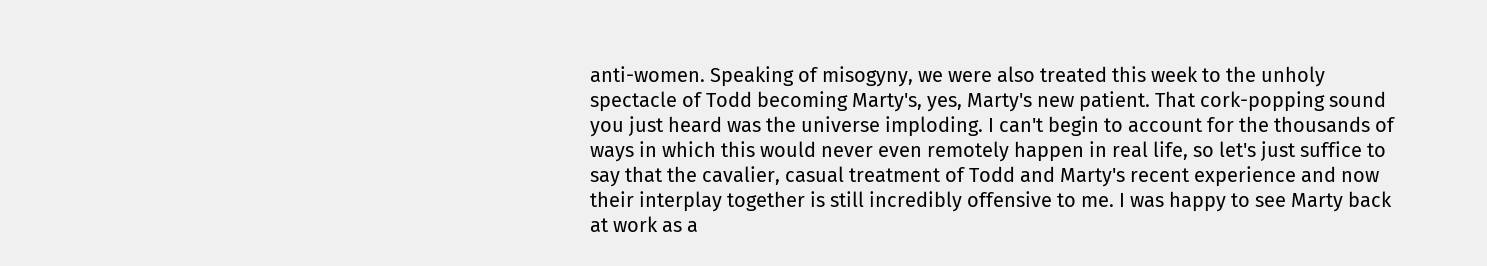anti-women. Speaking of misogyny, we were also treated this week to the unholy spectacle of Todd becoming Marty's, yes, Marty's new patient. That cork-popping sound you just heard was the universe imploding. I can't begin to account for the thousands of ways in which this would never even remotely happen in real life, so let's just suffice to say that the cavalier, casual treatment of Todd and Marty's recent experience and now their interplay together is still incredibly offensive to me. I was happy to see Marty back at work as a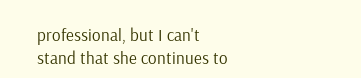professional, but I can't stand that she continues to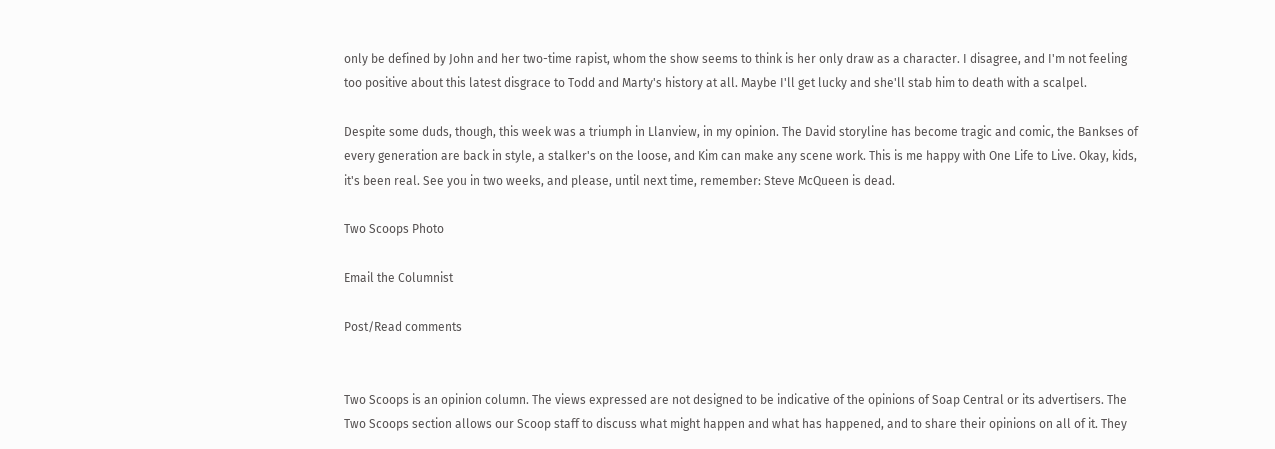only be defined by John and her two-time rapist, whom the show seems to think is her only draw as a character. I disagree, and I'm not feeling too positive about this latest disgrace to Todd and Marty's history at all. Maybe I'll get lucky and she'll stab him to death with a scalpel.

Despite some duds, though, this week was a triumph in Llanview, in my opinion. The David storyline has become tragic and comic, the Bankses of every generation are back in style, a stalker's on the loose, and Kim can make any scene work. This is me happy with One Life to Live. Okay, kids, it's been real. See you in two weeks, and please, until next time, remember: Steve McQueen is dead.

Two Scoops Photo

Email the Columnist

Post/Read comments


Two Scoops is an opinion column. The views expressed are not designed to be indicative of the opinions of Soap Central or its advertisers. The Two Scoops section allows our Scoop staff to discuss what might happen and what has happened, and to share their opinions on all of it. They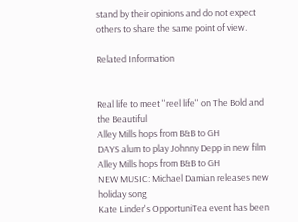stand by their opinions and do not expect others to share the same point of view.

Related Information


Real life to meet ''reel life'' on The Bold and the Beautiful
Alley Mills hops from B&B to GH
DAYS alum to play Johnny Depp in new film
Alley Mills hops from B&B to GH
NEW MUSIC: Michael Damian releases new holiday song
Kate Linder's OpportuniTea event has been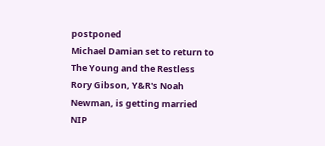postponed
Michael Damian set to return to The Young and the Restless
Rory Gibson, Y&R's Noah Newman, is getting married
NIP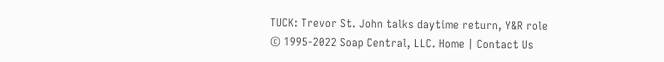TUCK: Trevor St. John talks daytime return, Y&R role
© 1995-2022 Soap Central, LLC. Home | Contact Us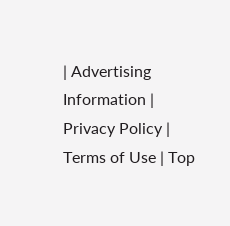| Advertising Information | Privacy Policy | Terms of Use | Top